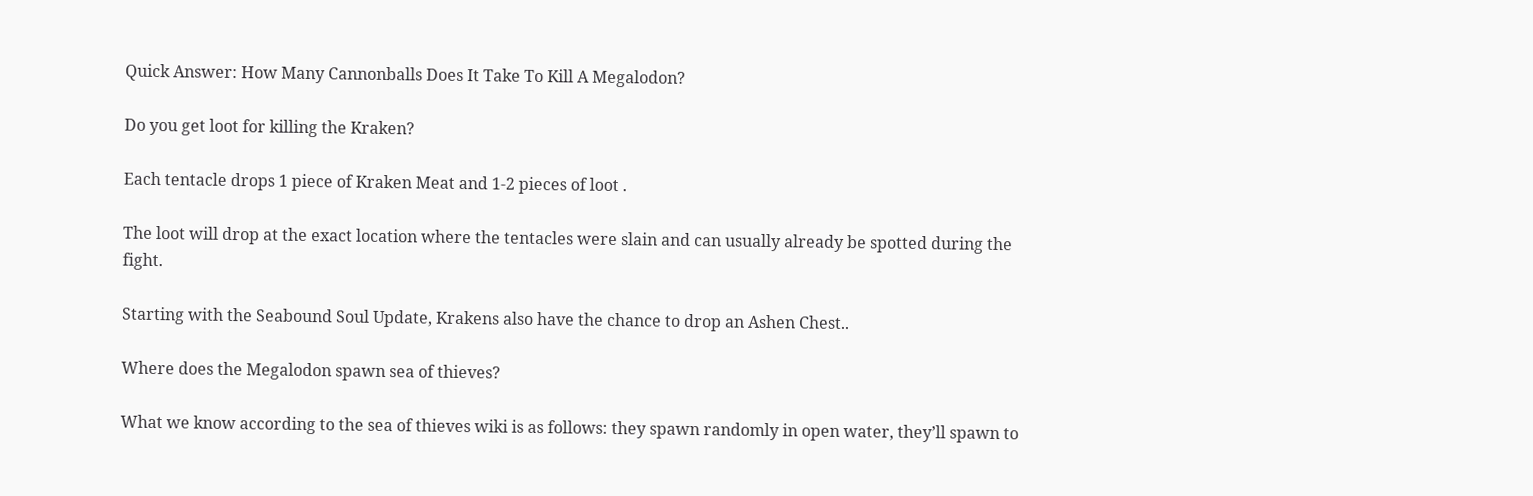Quick Answer: How Many Cannonballs Does It Take To Kill A Megalodon?

Do you get loot for killing the Kraken?

Each tentacle drops 1 piece of Kraken Meat and 1-2 pieces of loot .

The loot will drop at the exact location where the tentacles were slain and can usually already be spotted during the fight.

Starting with the Seabound Soul Update, Krakens also have the chance to drop an Ashen Chest..

Where does the Megalodon spawn sea of thieves?

What we know according to the sea of thieves wiki is as follows: they spawn randomly in open water, they’ll spawn to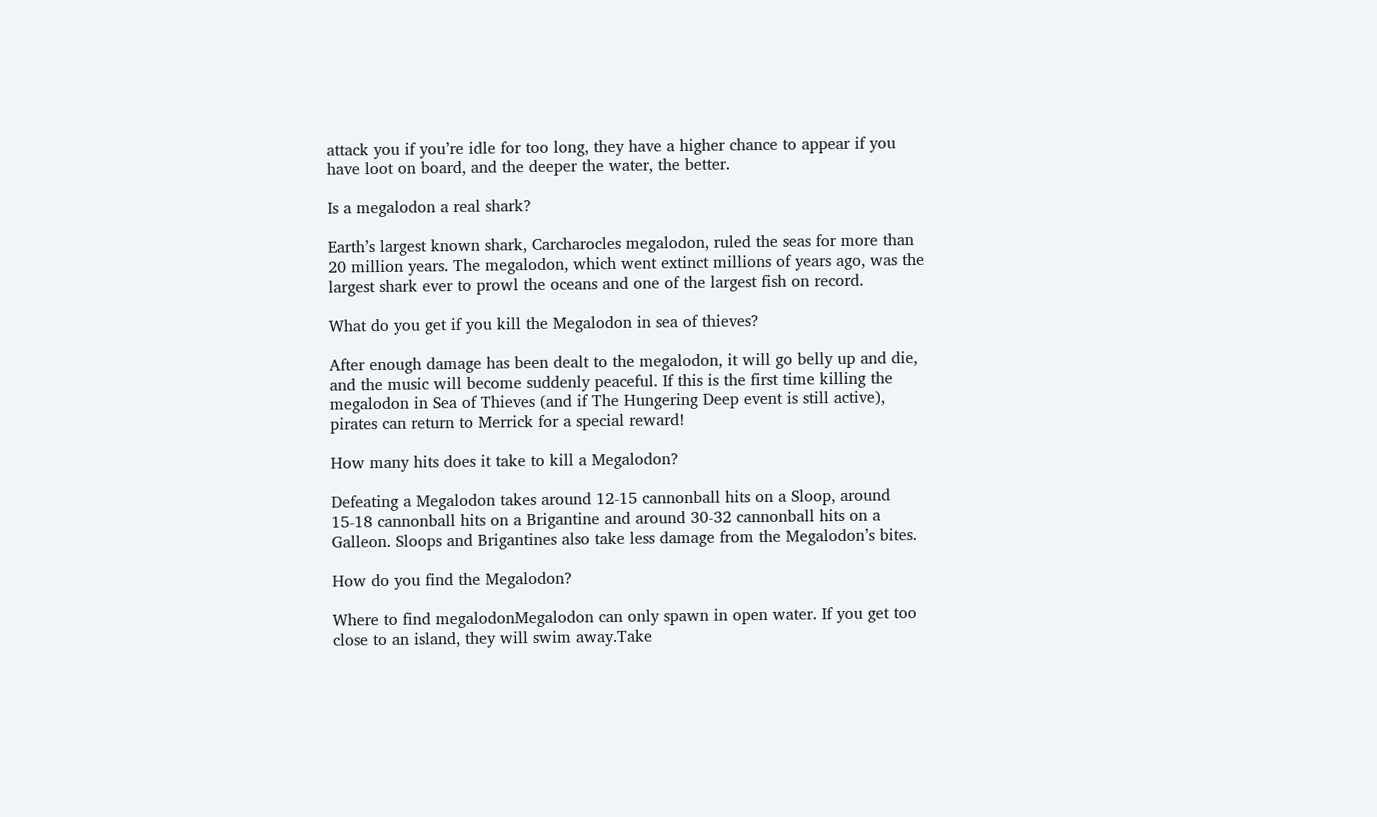attack you if you’re idle for too long, they have a higher chance to appear if you have loot on board, and the deeper the water, the better.

Is a megalodon a real shark?

Earth’s largest known shark, Carcharocles megalodon, ruled the seas for more than 20 million years. The megalodon, which went extinct millions of years ago, was the largest shark ever to prowl the oceans and one of the largest fish on record.

What do you get if you kill the Megalodon in sea of thieves?

After enough damage has been dealt to the megalodon, it will go belly up and die, and the music will become suddenly peaceful. If this is the first time killing the megalodon in Sea of Thieves (and if The Hungering Deep event is still active), pirates can return to Merrick for a special reward!

How many hits does it take to kill a Megalodon?

Defeating a Megalodon takes around 12-15 cannonball hits on a Sloop, around 15-18 cannonball hits on a Brigantine and around 30-32 cannonball hits on a Galleon. Sloops and Brigantines also take less damage from the Megalodon’s bites.

How do you find the Megalodon?

Where to find megalodonMegalodon can only spawn in open water. If you get too close to an island, they will swim away.Take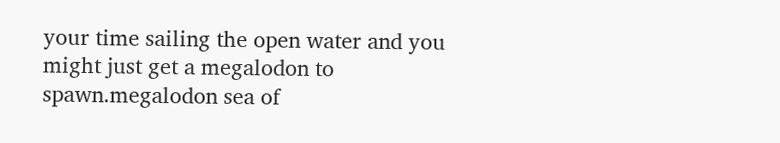your time sailing the open water and you might just get a megalodon to spawn.megalodon sea of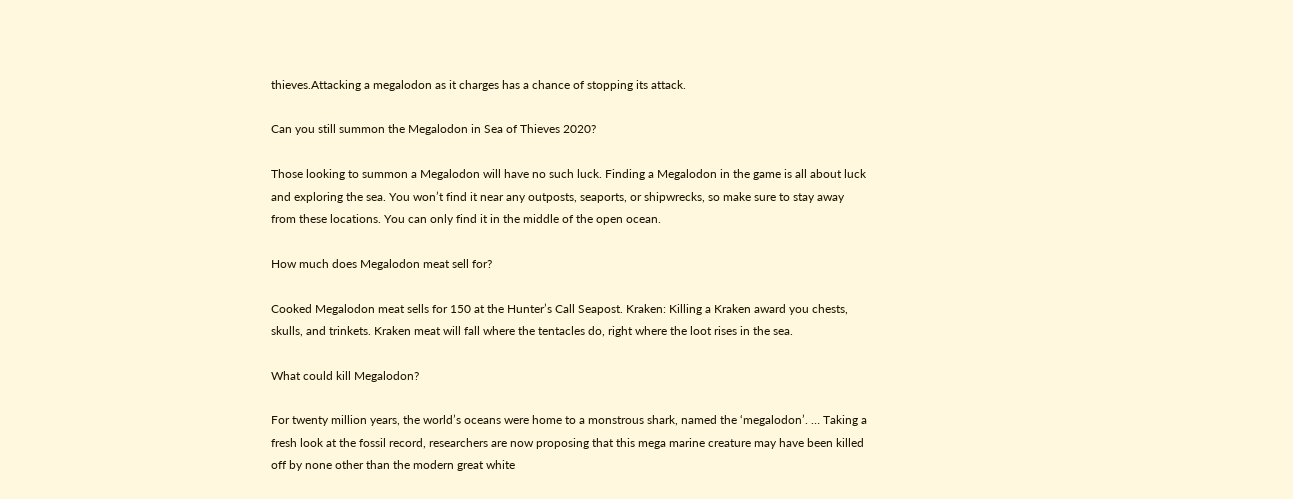thieves.Attacking a megalodon as it charges has a chance of stopping its attack.

Can you still summon the Megalodon in Sea of Thieves 2020?

Those looking to summon a Megalodon will have no such luck. Finding a Megalodon in the game is all about luck and exploring the sea. You won’t find it near any outposts, seaports, or shipwrecks, so make sure to stay away from these locations. You can only find it in the middle of the open ocean.

How much does Megalodon meat sell for?

Cooked Megalodon meat sells for 150 at the Hunter’s Call Seapost. Kraken: Killing a Kraken award you chests, skulls, and trinkets. Kraken meat will fall where the tentacles do, right where the loot rises in the sea.

What could kill Megalodon?

For twenty million years, the world’s oceans were home to a monstrous shark, named the ‘megalodon’. … Taking a fresh look at the fossil record, researchers are now proposing that this mega marine creature may have been killed off by none other than the modern great white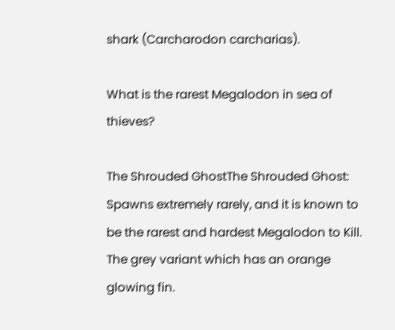shark (Carcharodon carcharias).

What is the rarest Megalodon in sea of thieves?

The Shrouded GhostThe Shrouded Ghost: Spawns extremely rarely, and it is known to be the rarest and hardest Megalodon to Kill. The grey variant which has an orange glowing fin.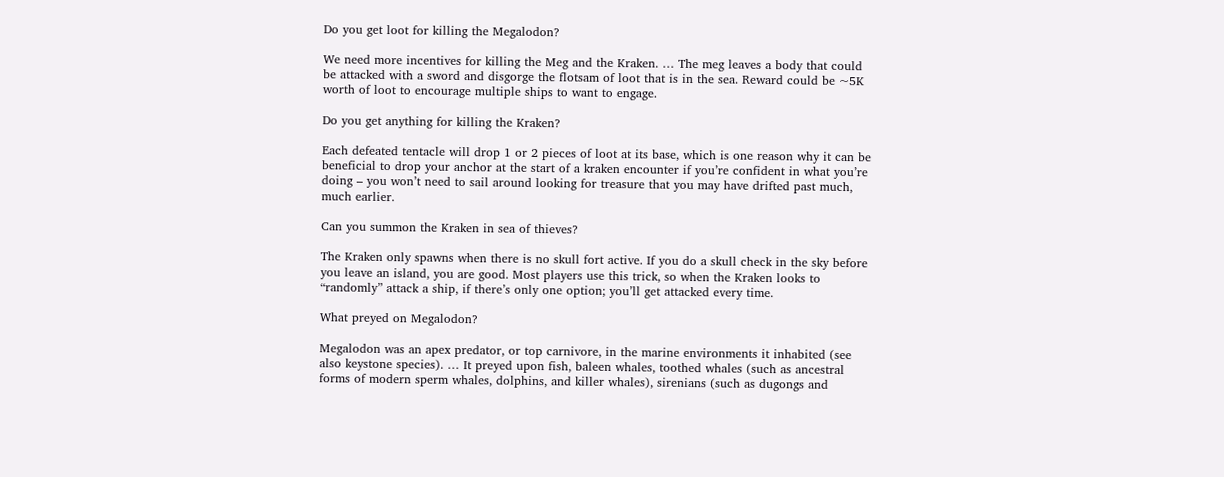Do you get loot for killing the Megalodon?

We need more incentives for killing the Meg and the Kraken. … The meg leaves a body that could be attacked with a sword and disgorge the flotsam of loot that is in the sea. Reward could be ~5K worth of loot to encourage multiple ships to want to engage.

Do you get anything for killing the Kraken?

Each defeated tentacle will drop 1 or 2 pieces of loot at its base, which is one reason why it can be beneficial to drop your anchor at the start of a kraken encounter if you’re confident in what you’re doing – you won’t need to sail around looking for treasure that you may have drifted past much, much earlier.

Can you summon the Kraken in sea of thieves?

The Kraken only spawns when there is no skull fort active. If you do a skull check in the sky before you leave an island, you are good. Most players use this trick, so when the Kraken looks to “randomly” attack a ship, if there’s only one option; you’ll get attacked every time.

What preyed on Megalodon?

Megalodon was an apex predator, or top carnivore, in the marine environments it inhabited (see also keystone species). … It preyed upon fish, baleen whales, toothed whales (such as ancestral forms of modern sperm whales, dolphins, and killer whales), sirenians (such as dugongs and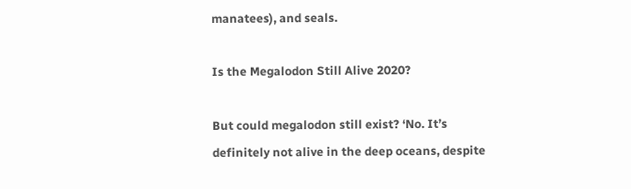manatees), and seals.

Is the Megalodon Still Alive 2020?

But could megalodon still exist? ‘No. It’s definitely not alive in the deep oceans, despite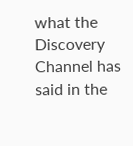what the Discovery Channel has said in the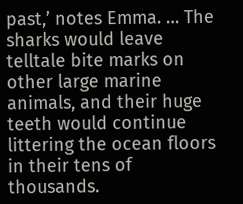past,’ notes Emma. … The sharks would leave telltale bite marks on other large marine animals, and their huge teeth would continue littering the ocean floors in their tens of thousands.